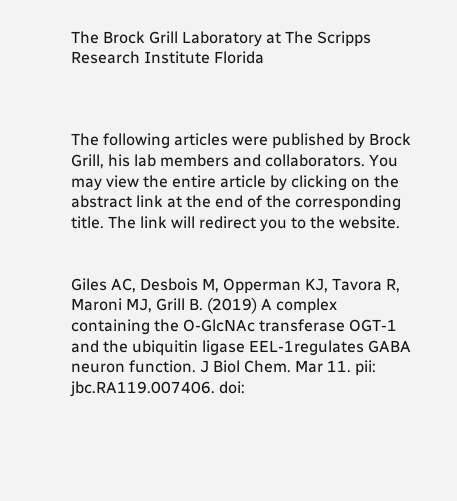The Brock Grill Laboratory at The Scripps Research Institute Florida



The following articles were published by Brock Grill, his lab members and collaborators. You may view the entire article by clicking on the abstract link at the end of the corresponding title. The link will redirect you to the website.


Giles AC, Desbois M, Opperman KJ, Tavora R, Maroni MJ, Grill B. (2019) A complex containing the O-GlcNAc transferase OGT-1 and the ubiquitin ligase EEL-1regulates GABA neuron function. J Biol Chem. Mar 11. pii: jbc.RA119.007406. doi: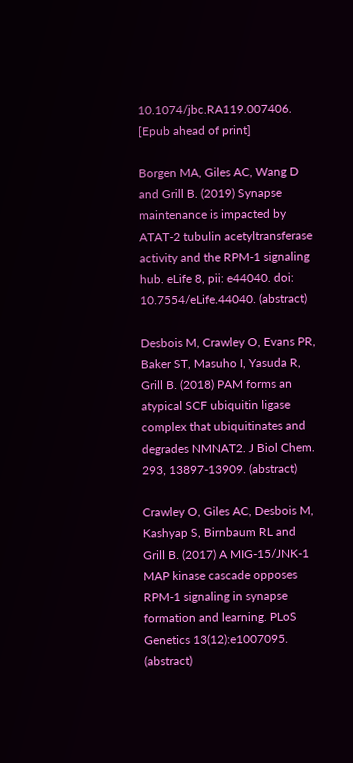10.1074/jbc.RA119.007406. [Epub ahead of print]

Borgen MA, Giles AC, Wang D and Grill B. (2019) Synapse maintenance is impacted by ATAT-2 tubulin acetyltransferase activity and the RPM-1 signaling hub. eLife 8, pii: e44040. doi: 10.7554/eLife.44040. (abstract)

Desbois M, Crawley O, Evans PR, Baker ST, Masuho I, Yasuda R, Grill B. (2018) PAM forms an atypical SCF ubiquitin ligase complex that ubiquitinates and degrades NMNAT2. J Biol Chem. 293, 13897-13909. (abstract)

Crawley O, Giles AC, Desbois M, Kashyap S, Birnbaum RL and Grill B. (2017) A MIG-15/JNK-1 MAP kinase cascade opposes RPM-1 signaling in synapse formation and learning. PLoS Genetics 13(12):e1007095. (abstract)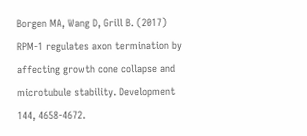Borgen MA, Wang D, Grill B. (2017) RPM-1 regulates axon termination by affecting growth cone collapse and microtubule stability. Development 144, 4658-4672.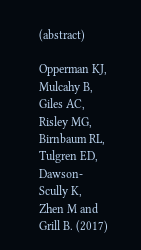(abstract)

Opperman KJ, Mulcahy B, Giles AC, Risley MG, Birnbaum RL, Tulgren ED, Dawson-Scully K, Zhen M and Grill B. (2017)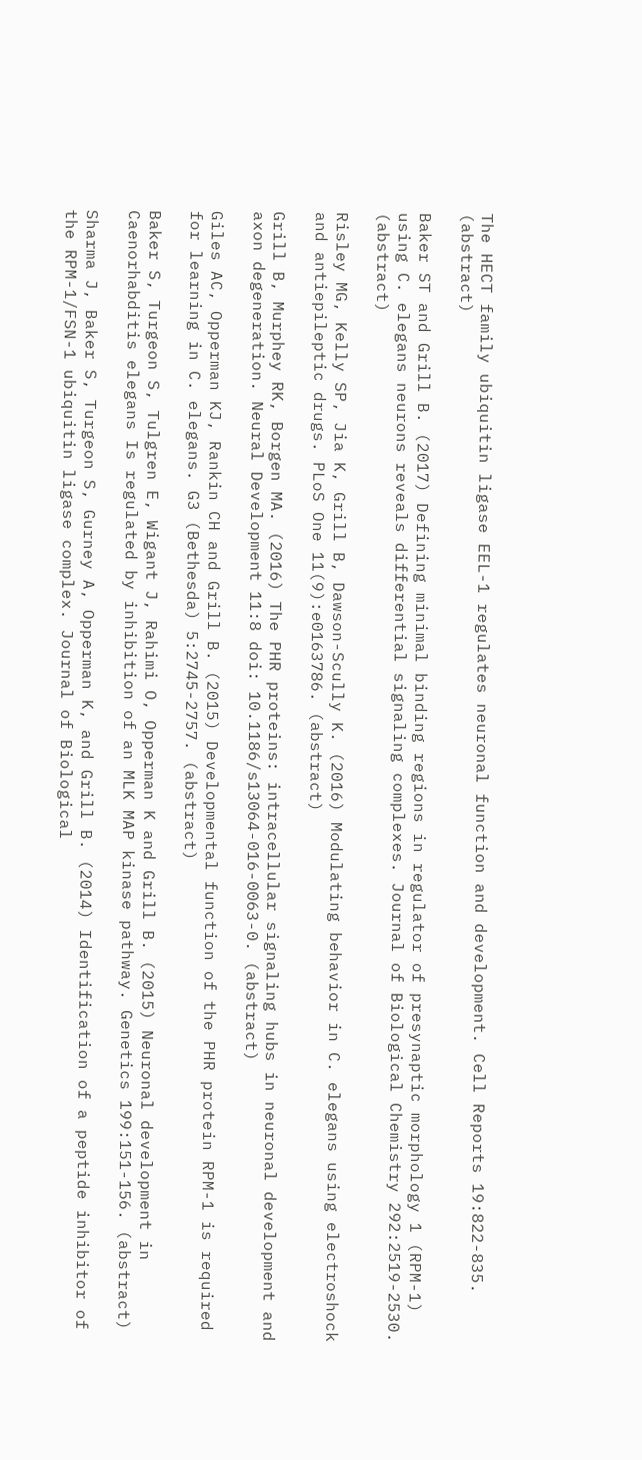The HECT family ubiquitin ligase EEL-1 regulates neuronal function and development. Cell Reports 19:822-835. (abstract)

Baker ST and Grill B. (2017) Defining minimal binding regions in regulator of presynaptic morphology 1 (RPM-1) using C. elegans neurons reveals differential signaling complexes. Journal of Biological Chemistry 292:2519-2530. (abstract)

Risley MG, Kelly SP, Jia K, Grill B, Dawson-Scully K. (2016) Modulating behavior in C. elegans using electroshock and antiepileptic drugs. PLoS One 11(9):e0163786. (abstract)

Grill B, Murphey RK, Borgen MA. (2016) The PHR proteins: intracellular signaling hubs in neuronal development and axon degeneration. Neural Development 11:8 doi: 10.1186/s13064-016-0063-0. (abstract)

Giles AC, Opperman KJ, Rankin CH and Grill B. (2015) Developmental function of the PHR protein RPM-1 is required for learning in C. elegans. G3 (Bethesda) 5:2745-2757. (abstract)

Baker S, Turgeon S, Tulgren E, Wigant J, Rahimi O, Opperman K and Grill B. (2015) Neuronal development in Caenorhabditis elegans Is regulated by inhibition of an MLK MAP kinase pathway. Genetics 199:151-156. (abstract)

Sharma J, Baker S, Turgeon S, Gurney A, Opperman K, and Grill B. (2014) Identification of a peptide inhibitor of the RPM-1/FSN-1 ubiquitin ligase complex. Journal of Biological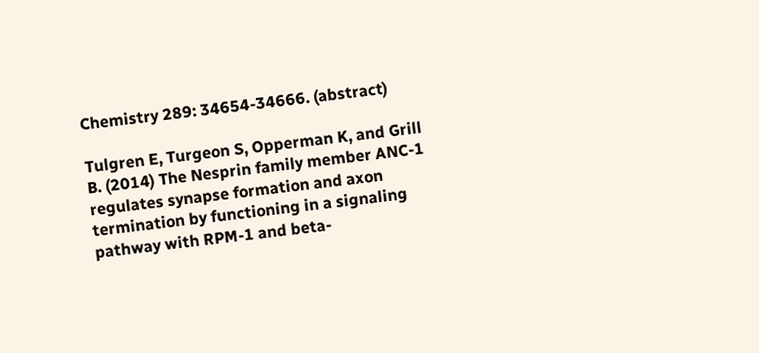Chemistry 289: 34654-34666. (abstract)

Tulgren E, Turgeon S, Opperman K, and Grill B. (2014) The Nesprin family member ANC-1 regulates synapse formation and axon termination by functioning in a signaling pathway with RPM-1 and beta-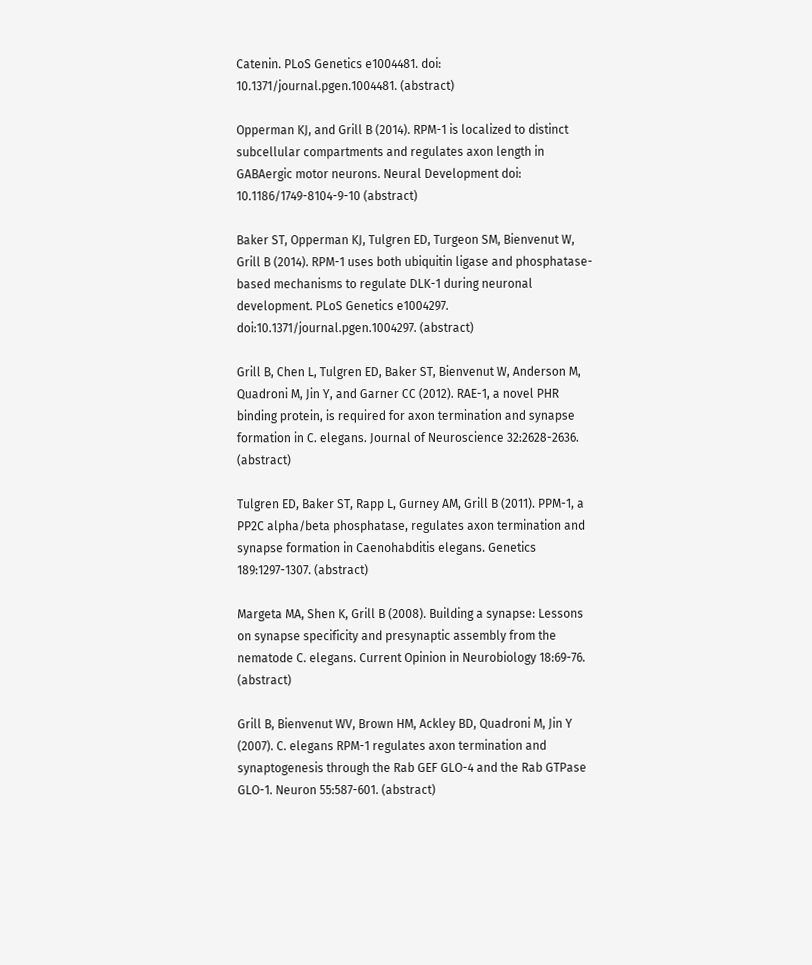Catenin. PLoS Genetics e1004481. doi: 10.1371/journal.pgen.1004481. (abstract)

Opperman KJ, and Grill B (2014). RPM-1 is localized to distinct subcellular compartments and regulates axon length in GABAergic motor neurons. Neural Development doi: 10.1186/1749-8104-9-10 (abstract)

Baker ST, Opperman KJ, Tulgren ED, Turgeon SM, Bienvenut W, Grill B (2014). RPM-1 uses both ubiquitin ligase and phosphatase-based mechanisms to regulate DLK-1 during neuronal development. PLoS Genetics e1004297. doi:10.1371/journal.pgen.1004297. (abstract)

Grill B, Chen L, Tulgren ED, Baker ST, Bienvenut W, Anderson M, Quadroni M, Jin Y, and Garner CC (2012). RAE-1, a novel PHR binding protein, is required for axon termination and synapse formation in C. elegans. Journal of Neuroscience 32:2628-2636. (abstract)

Tulgren ED, Baker ST, Rapp L, Gurney AM, Grill B (2011). PPM-1, a PP2C alpha/beta phosphatase, regulates axon termination and synapse formation in Caenohabditis elegans. Genetics 189:1297-1307. (abstract)

Margeta MA, Shen K, Grill B (2008). Building a synapse: Lessons on synapse specificity and presynaptic assembly from the nematode C. elegans. Current Opinion in Neurobiology 18:69-76. (abstract)

Grill B, Bienvenut WV, Brown HM, Ackley BD, Quadroni M, Jin Y (2007). C. elegans RPM-1 regulates axon termination and synaptogenesis through the Rab GEF GLO-4 and the Rab GTPase GLO-1. Neuron 55:587-601. (abstract)